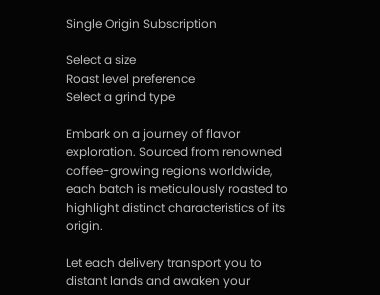Single Origin Subscription

Select a size
Roast level preference
Select a grind type

Embark on a journey of flavor exploration. Sourced from renowned coffee-growing regions worldwide, each batch is meticulously roasted to highlight distinct characteristics of its origin.

Let each delivery transport you to distant lands and awaken your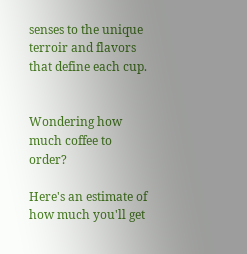senses to the unique terroir and flavors that define each cup.


Wondering how much coffee to order?

Here's an estimate of how much you'll get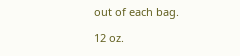out of each bag.

12 oz.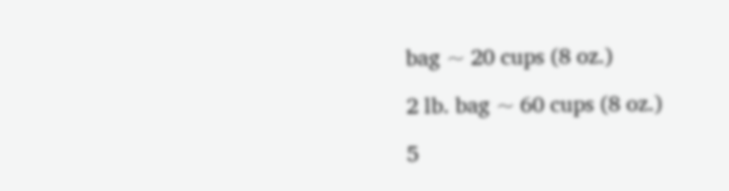bag ~ 20 cups (8 oz.)

2 lb. bag ~ 60 cups (8 oz.)

5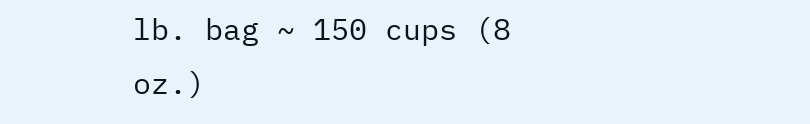lb. bag ~ 150 cups (8 oz.)